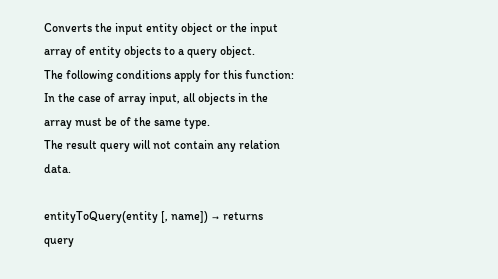Converts the input entity object or the input array of entity objects to a query object.
The following conditions apply for this function:
In the case of array input, all objects in the array must be of the same type.
The result query will not contain any relation data.

entityToQuery(entity [, name]) → returns query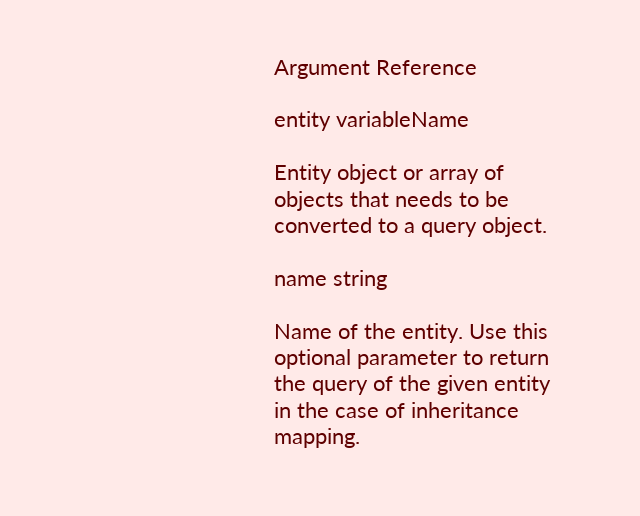Argument Reference

entity variableName

Entity object or array of objects that needs to be converted to a query object.

name string

Name of the entity. Use this optional parameter to return the query of the given entity in the case of inheritance mapping.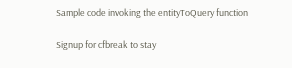Sample code invoking the entityToQuery function

Signup for cfbreak to stay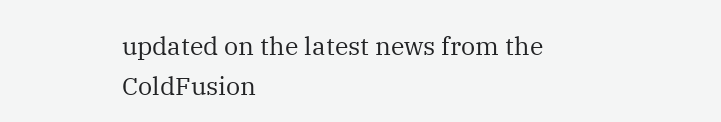updated on the latest news from the ColdFusion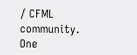/ CFML community. One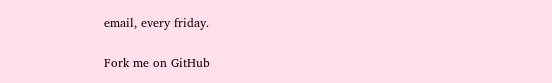email, every friday.

Fork me on GitHub